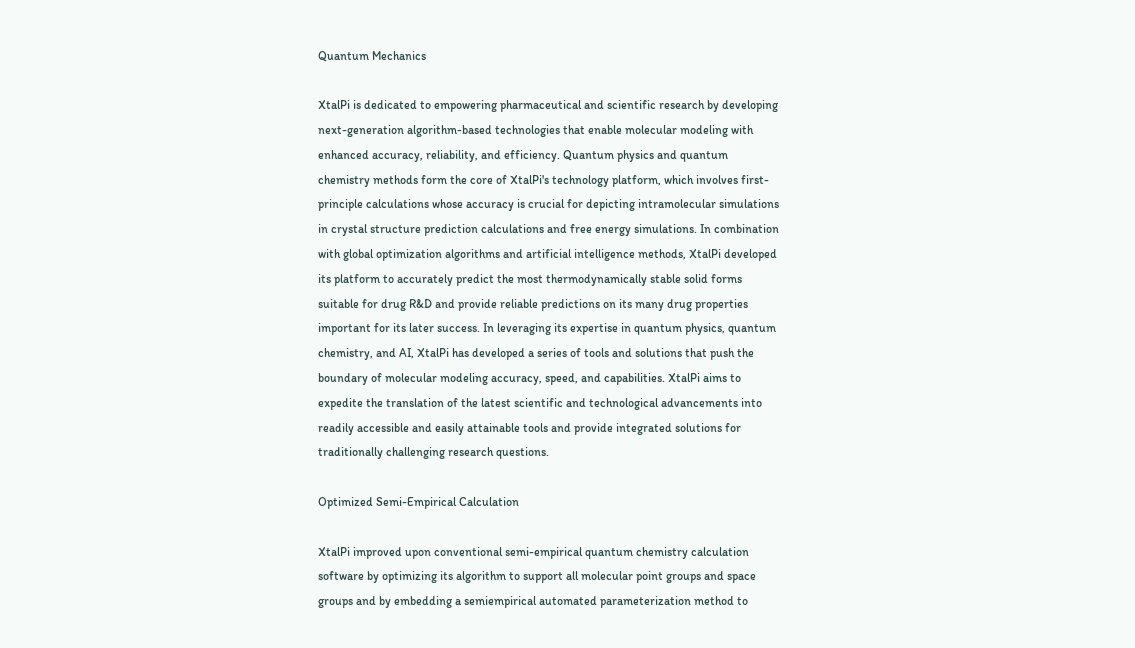Quantum Mechanics

XtalPi is dedicated to empowering pharmaceutical and scientific research by developing next-generation algorithm-based technologies that enable molecular modeling with enhanced accuracy, reliability, and efficiency. Quantum physics and quantum chemistry methods form the core of XtalPi's technology platform, which involves first-principle calculations whose accuracy is crucial for depicting intramolecular simulations in crystal structure prediction calculations and free energy simulations. In combination with global optimization algorithms and artificial intelligence methods, XtalPi developed its platform to accurately predict the most thermodynamically stable solid forms suitable for drug R&D and provide reliable predictions on its many drug properties important for its later success. In leveraging its expertise in quantum physics, quantum chemistry, and AI, XtalPi has developed a series of tools and solutions that push the boundary of molecular modeling accuracy, speed, and capabilities. XtalPi aims to expedite the translation of the latest scientific and technological advancements into readily accessible and easily attainable tools and provide integrated solutions for traditionally challenging research questions.

Optimized Semi-Empirical Calculation

XtalPi improved upon conventional semi-empirical quantum chemistry calculation software by optimizing its algorithm to support all molecular point groups and space groups and by embedding a semiempirical automated parameterization method to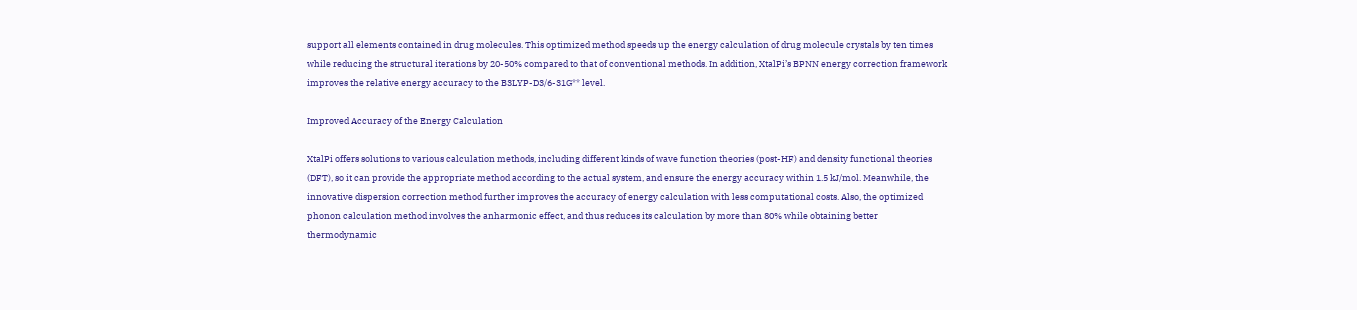support all elements contained in drug molecules. This optimized method speeds up the energy calculation of drug molecule crystals by ten times while reducing the structural iterations by 20-50% compared to that of conventional methods. In addition, XtalPi’s BPNN energy correction framework improves the relative energy accuracy to the B3LYP-D3/6-31G** level.

Improved Accuracy of the Energy Calculation

XtalPi offers solutions to various calculation methods, including different kinds of wave function theories (post-HF) and density functional theories (DFT), so it can provide the appropriate method according to the actual system, and ensure the energy accuracy within 1.5 kJ/mol. Meanwhile, the innovative dispersion correction method further improves the accuracy of energy calculation with less computational costs. Also, the optimized phonon calculation method involves the anharmonic effect, and thus reduces its calculation by more than 80% while obtaining better thermodynamic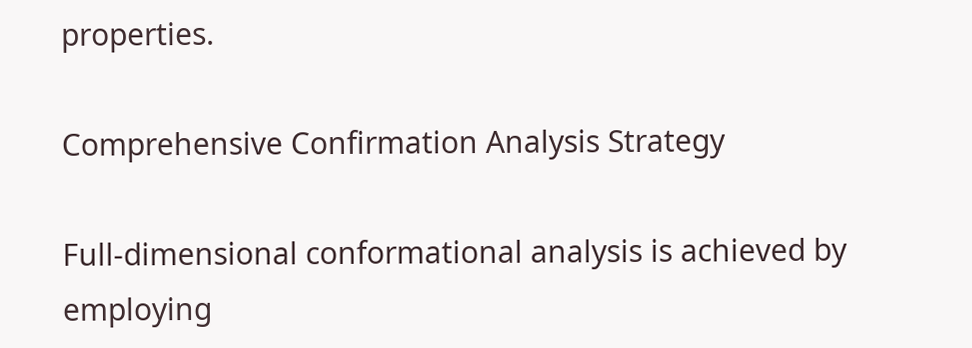properties.

Comprehensive Confirmation Analysis Strategy

Full-dimensional conformational analysis is achieved by employing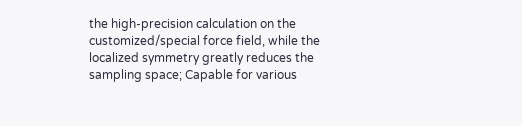the high-precision calculation on the customized/special force field, while the localized symmetry greatly reduces the sampling space; Capable for various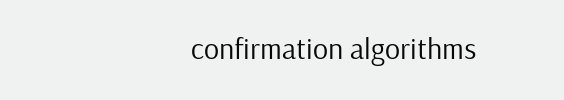confirmation algorithms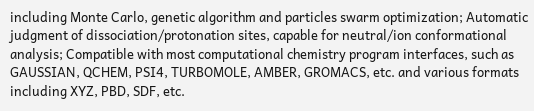including Monte Carlo, genetic algorithm and particles swarm optimization; Automatic judgment of dissociation/protonation sites, capable for neutral/ion conformational analysis; Compatible with most computational chemistry program interfaces, such as GAUSSIAN, QCHEM, PSI4, TURBOMOLE, AMBER, GROMACS, etc. and various formats including XYZ, PBD, SDF, etc.